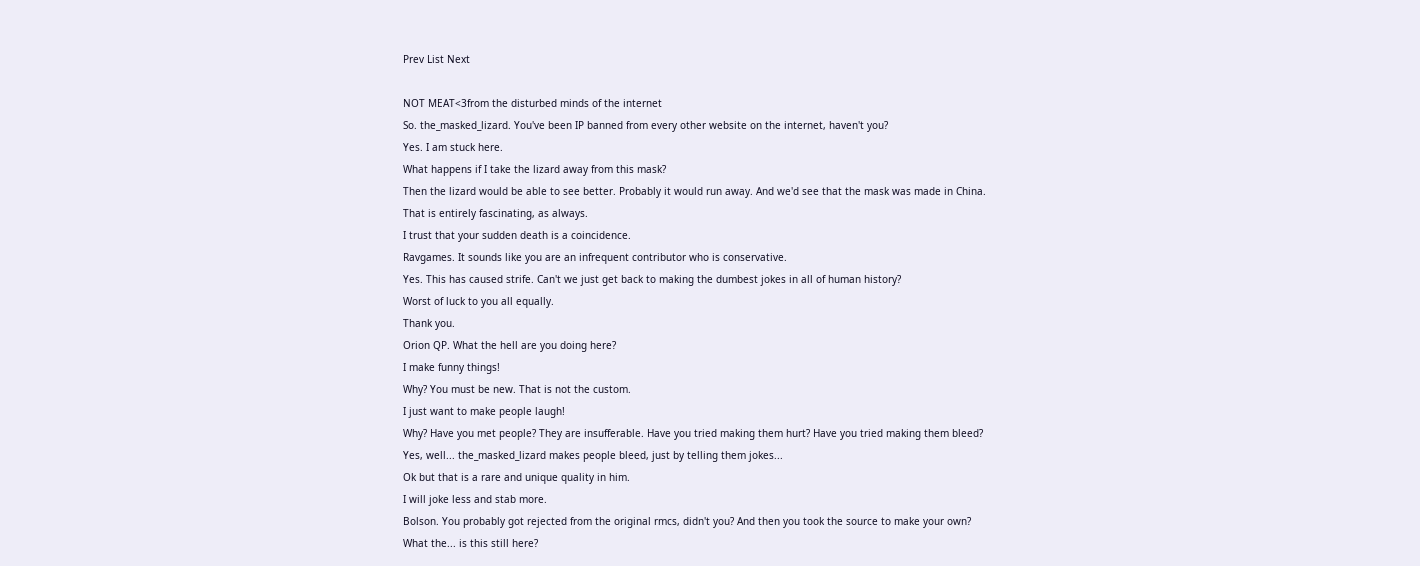Prev List Next

NOT MEAT<3from the disturbed minds of the internet
So. the_masked_lizard. You've been IP banned from every other website on the internet, haven't you?
Yes. I am stuck here.
What happens if I take the lizard away from this mask?
Then the lizard would be able to see better. Probably it would run away. And we'd see that the mask was made in China.
That is entirely fascinating, as always.
I trust that your sudden death is a coincidence.
Ravgames. It sounds like you are an infrequent contributor who is conservative.
Yes. This has caused strife. Can't we just get back to making the dumbest jokes in all of human history?
Worst of luck to you all equally.
Thank you.
Orion QP. What the hell are you doing here?
I make funny things!
Why? You must be new. That is not the custom.
I just want to make people laugh!
Why? Have you met people? They are insufferable. Have you tried making them hurt? Have you tried making them bleed?
Yes, well... the_masked_lizard makes people bleed, just by telling them jokes...
Ok but that is a rare and unique quality in him.
I will joke less and stab more.
Bolson. You probably got rejected from the original rmcs, didn't you? And then you took the source to make your own?
What the... is this still here?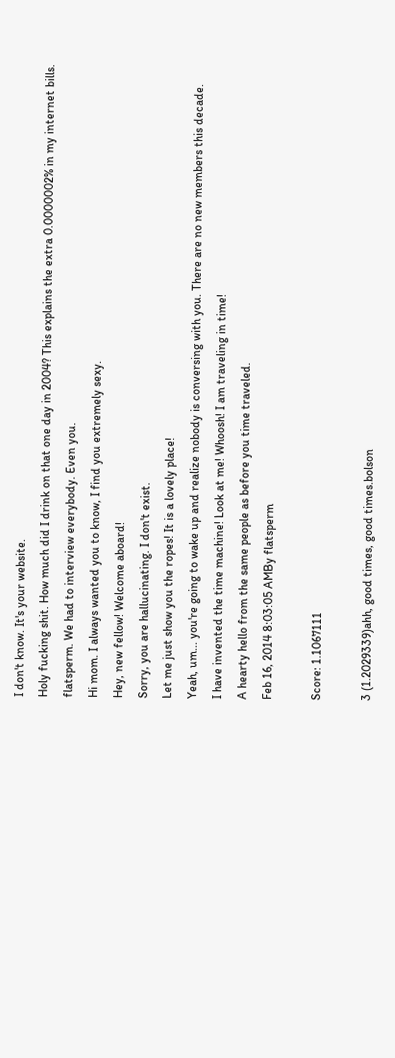I don't know. It's your website.
Holy fucking shit. How much did I drink on that one day in 2004? This explains the extra 0.0000002% in my internet bills.
flatsperm. We had to interview everybody. Even you.
Hi mom. I always wanted you to know, I find you extremely sexy.
Hey, new fellow! Welcome aboard!
Sorry, you are hallucinating. I don't exist.
Let me just show you the ropes! It is a lovely place!
Yeah, um... you're going to wake up and realize nobody is conversing with you. There are no new members this decade.
I have invented the time machine! Look at me! Whoosh! I am traveling in time!
A hearty hello from the same people as before you time traveled.
Feb 16, 2014 8:03:05 AMBy flatsperm

Score: 1.1067111

3 (1.2029339)ahh, good times, good times.bolson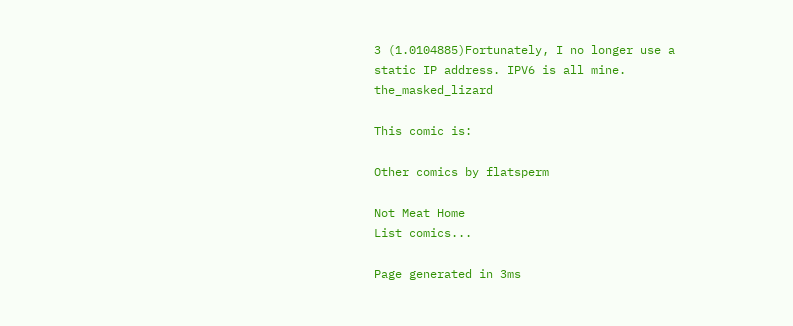3 (1.0104885)Fortunately, I no longer use a static IP address. IPV6 is all mine. the_masked_lizard

This comic is:

Other comics by flatsperm

Not Meat Home
List comics...

Page generated in 3ms